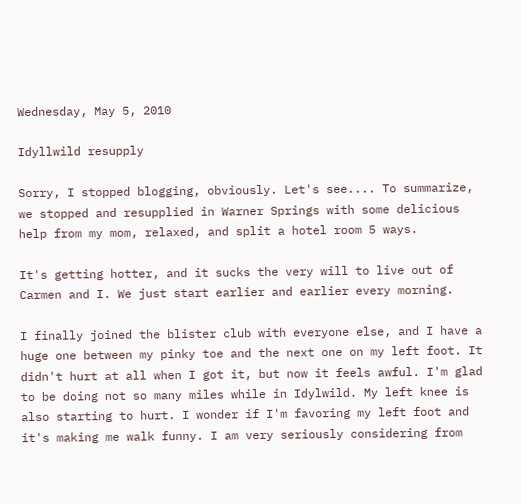Wednesday, May 5, 2010

Idyllwild resupply

Sorry, I stopped blogging, obviously. Let's see.... To summarize, we stopped and resupplied in Warner Springs with some delicious help from my mom, relaxed, and split a hotel room 5 ways.

It's getting hotter, and it sucks the very will to live out of Carmen and I. We just start earlier and earlier every morning.

I finally joined the blister club with everyone else, and I have a huge one between my pinky toe and the next one on my left foot. It didn't hurt at all when I got it, but now it feels awful. I'm glad to be doing not so many miles while in Idylwild. My left knee is also starting to hurt. I wonder if I'm favoring my left foot and it's making me walk funny. I am very seriously considering from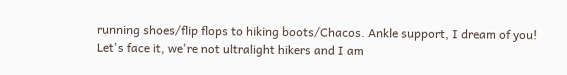running shoes/flip flops to hiking boots/Chacos. Ankle support, I dream of you! Let's face it, we're not ultralight hikers and I am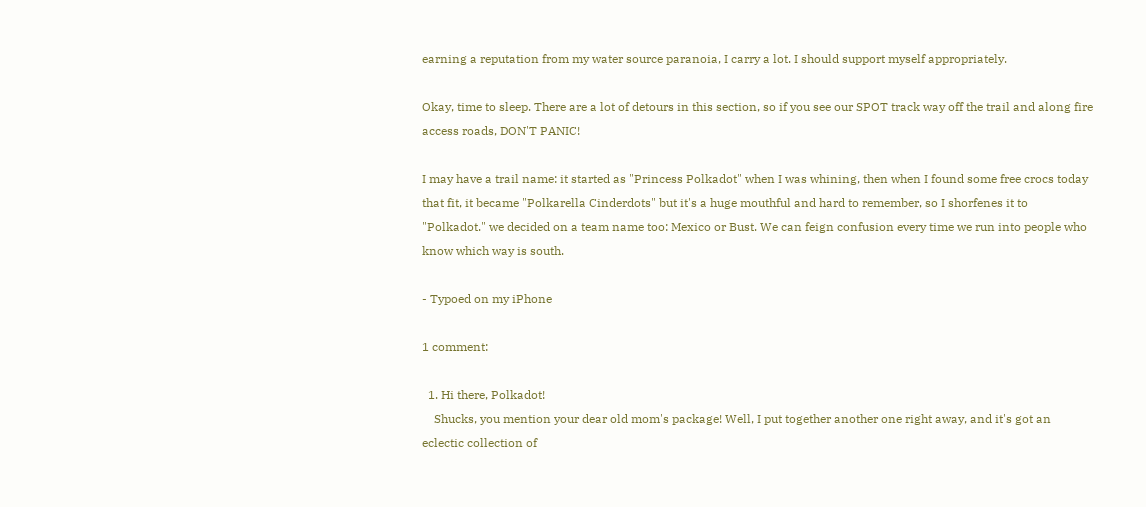earning a reputation from my water source paranoia, I carry a lot. I should support myself appropriately.

Okay, time to sleep. There are a lot of detours in this section, so if you see our SPOT track way off the trail and along fire access roads, DON'T PANIC!

I may have a trail name: it started as "Princess Polkadot" when I was whining, then when I found some free crocs today that fit, it became "Polkarella Cinderdots" but it's a huge mouthful and hard to remember, so I shorfenes it to "Polkadot." we decided on a team name too: Mexico or Bust. We can feign confusion every time we run into people who know which way is south.

- Typoed on my iPhone

1 comment:

  1. Hi there, Polkadot!
    Shucks, you mention your dear old mom's package! Well, I put together another one right away, and it's got an eclectic collection of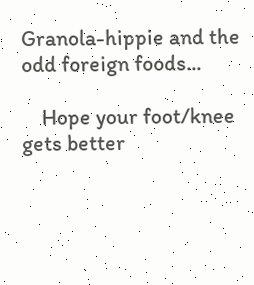Granola-hippie and the odd foreign foods...

    Hope your foot/knee gets better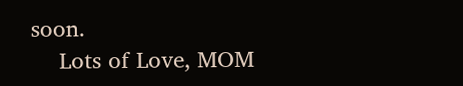soon.
    Lots of Love, MOM